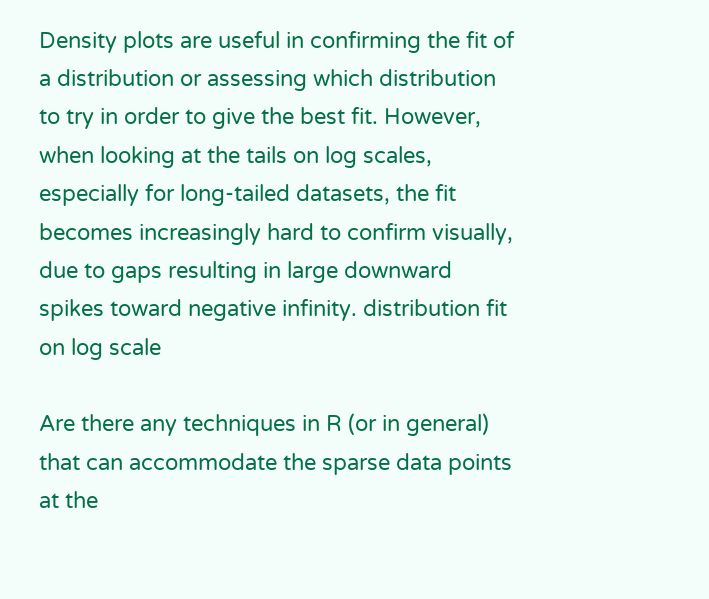Density plots are useful in confirming the fit of a distribution or assessing which distribution to try in order to give the best fit. However, when looking at the tails on log scales, especially for long-tailed datasets, the fit becomes increasingly hard to confirm visually, due to gaps resulting in large downward spikes toward negative infinity. distribution fit on log scale

Are there any techniques in R (or in general) that can accommodate the sparse data points at the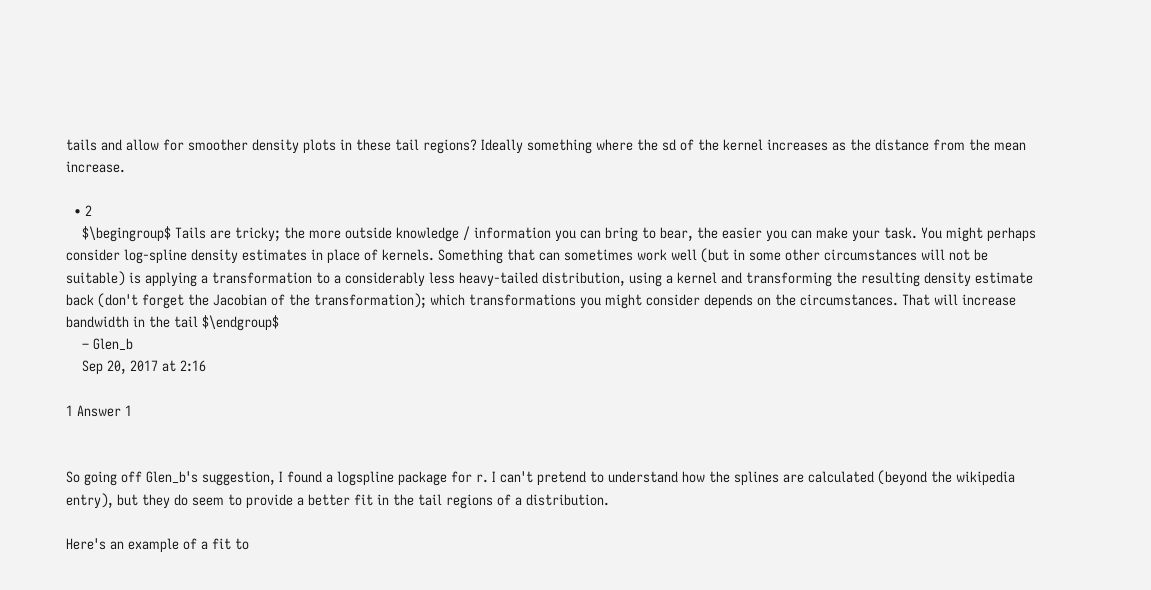tails and allow for smoother density plots in these tail regions? Ideally something where the sd of the kernel increases as the distance from the mean increase.

  • 2
    $\begingroup$ Tails are tricky; the more outside knowledge / information you can bring to bear, the easier you can make your task. You might perhaps consider log-spline density estimates in place of kernels. Something that can sometimes work well (but in some other circumstances will not be suitable) is applying a transformation to a considerably less heavy-tailed distribution, using a kernel and transforming the resulting density estimate back (don't forget the Jacobian of the transformation); which transformations you might consider depends on the circumstances. That will increase bandwidth in the tail $\endgroup$
    – Glen_b
    Sep 20, 2017 at 2:16

1 Answer 1


So going off Glen_b's suggestion, I found a logspline package for r. I can't pretend to understand how the splines are calculated (beyond the wikipedia entry), but they do seem to provide a better fit in the tail regions of a distribution.

Here's an example of a fit to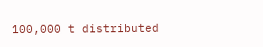100,000 t distributed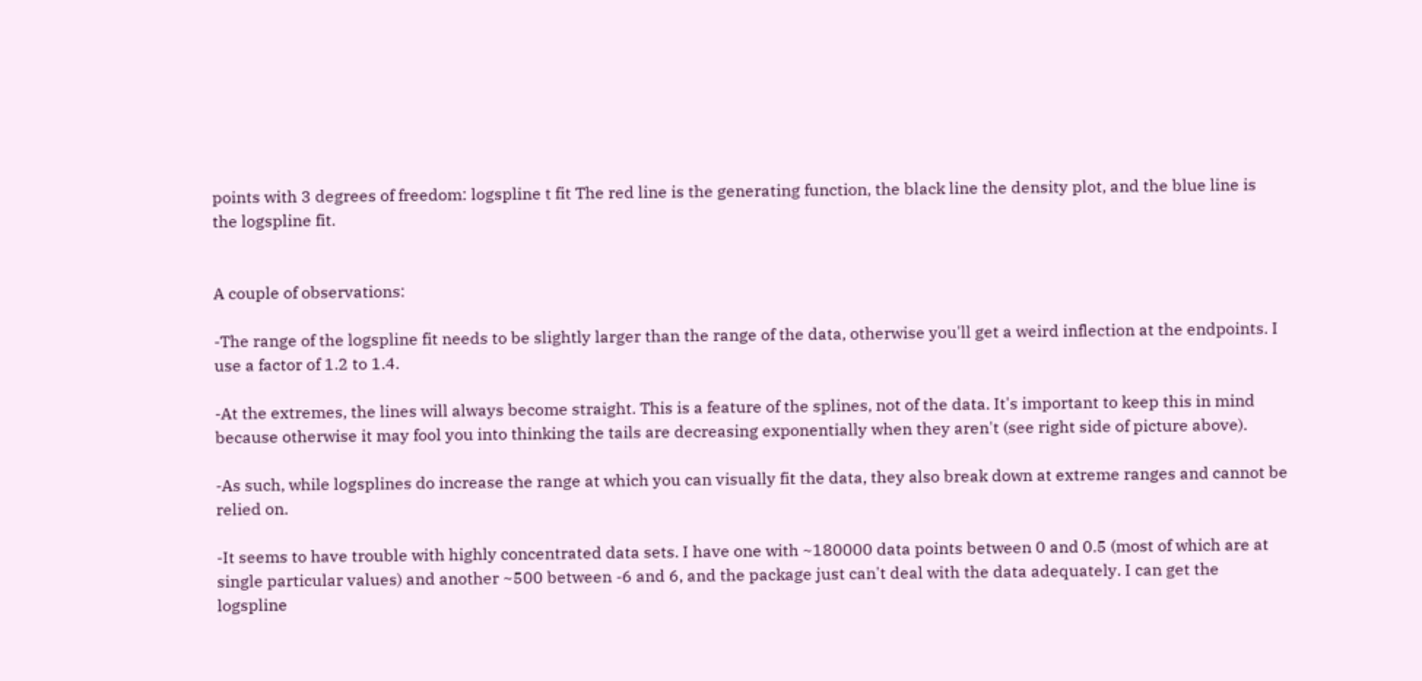points with 3 degrees of freedom: logspline t fit The red line is the generating function, the black line the density plot, and the blue line is the logspline fit.


A couple of observations:

-The range of the logspline fit needs to be slightly larger than the range of the data, otherwise you'll get a weird inflection at the endpoints. I use a factor of 1.2 to 1.4.

-At the extremes, the lines will always become straight. This is a feature of the splines, not of the data. It's important to keep this in mind because otherwise it may fool you into thinking the tails are decreasing exponentially when they aren't (see right side of picture above).

-As such, while logsplines do increase the range at which you can visually fit the data, they also break down at extreme ranges and cannot be relied on.

-It seems to have trouble with highly concentrated data sets. I have one with ~180000 data points between 0 and 0.5 (most of which are at single particular values) and another ~500 between -6 and 6, and the package just can't deal with the data adequately. I can get the logspline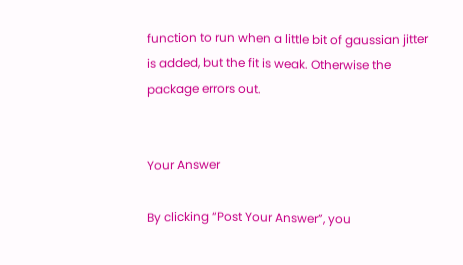function to run when a little bit of gaussian jitter is added, but the fit is weak. Otherwise the package errors out.


Your Answer

By clicking “Post Your Answer”, you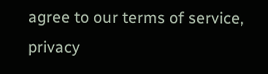agree to our terms of service, privacy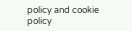policy and cookie policy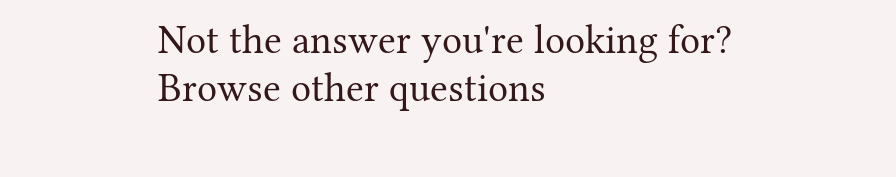Not the answer you're looking for? Browse other questions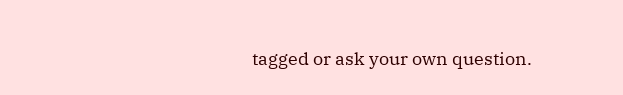tagged or ask your own question.